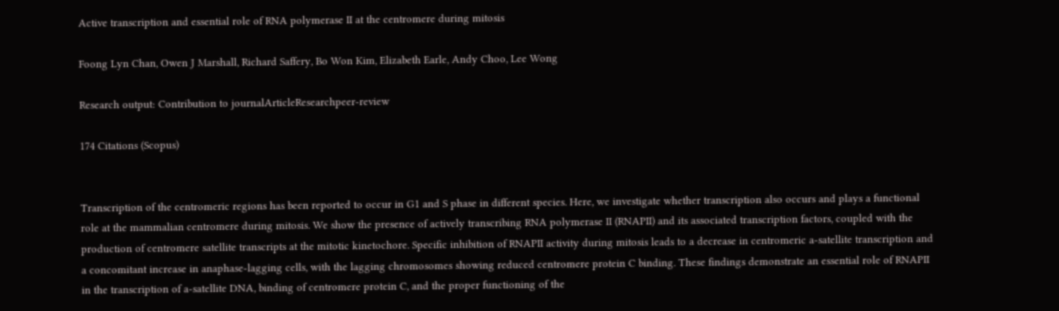Active transcription and essential role of RNA polymerase II at the centromere during mitosis

Foong Lyn Chan, Owen J Marshall, Richard Saffery, Bo Won Kim, Elizabeth Earle, Andy Choo, Lee Wong

Research output: Contribution to journalArticleResearchpeer-review

174 Citations (Scopus)


Transcription of the centromeric regions has been reported to occur in G1 and S phase in different species. Here, we investigate whether transcription also occurs and plays a functional role at the mammalian centromere during mitosis. We show the presence of actively transcribing RNA polymerase II (RNAPII) and its associated transcription factors, coupled with the production of centromere satellite transcripts at the mitotic kinetochore. Specific inhibition of RNAPII activity during mitosis leads to a decrease in centromeric a-satellite transcription and a concomitant increase in anaphase-lagging cells, with the lagging chromosomes showing reduced centromere protein C binding. These findings demonstrate an essential role of RNAPII in the transcription of a-satellite DNA, binding of centromere protein C, and the proper functioning of the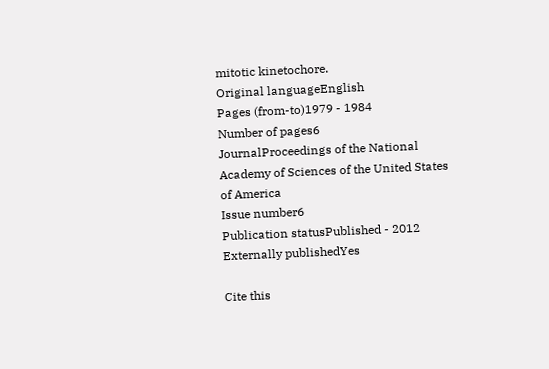mitotic kinetochore.
Original languageEnglish
Pages (from-to)1979 - 1984
Number of pages6
JournalProceedings of the National Academy of Sciences of the United States of America
Issue number6
Publication statusPublished - 2012
Externally publishedYes

Cite this